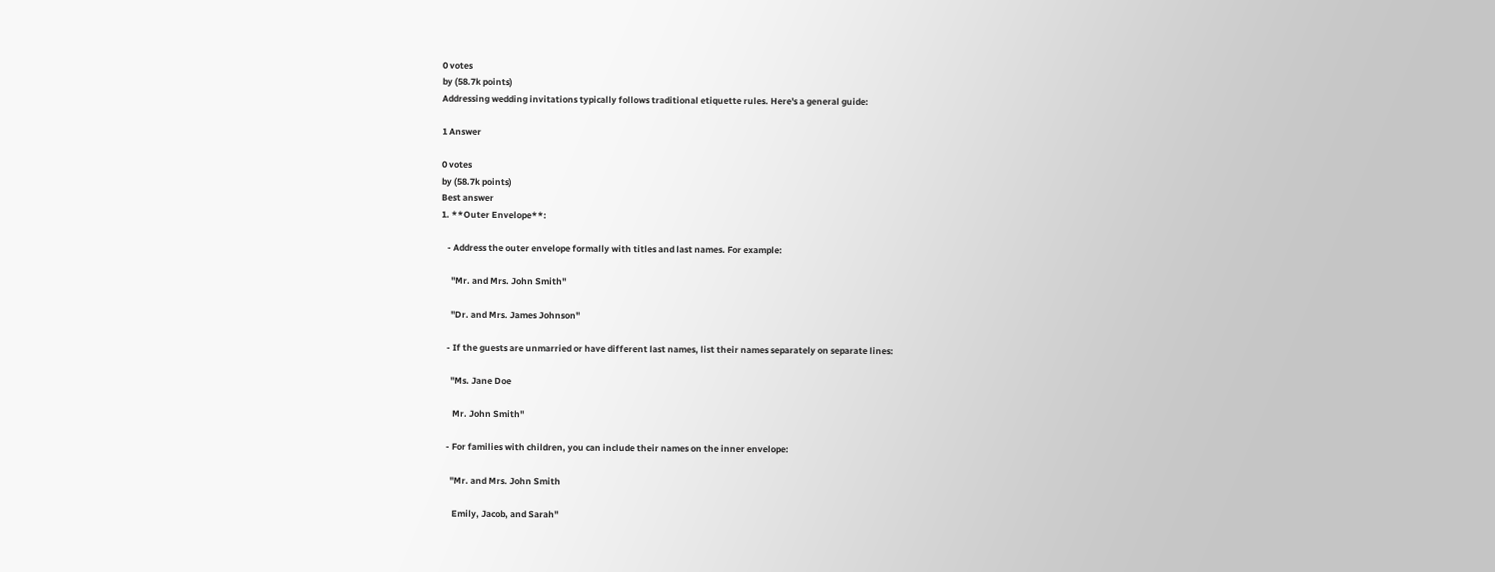0 votes
by (58.7k points)
Addressing wedding invitations typically follows traditional etiquette rules. Here's a general guide:

1 Answer

0 votes
by (58.7k points)
Best answer
1. **Outer Envelope**:

   - Address the outer envelope formally with titles and last names. For example:

     "Mr. and Mrs. John Smith"

     "Dr. and Mrs. James Johnson"

   - If the guests are unmarried or have different last names, list their names separately on separate lines:

     "Ms. Jane Doe

      Mr. John Smith"

   - For families with children, you can include their names on the inner envelope:

     "Mr. and Mrs. John Smith

      Emily, Jacob, and Sarah"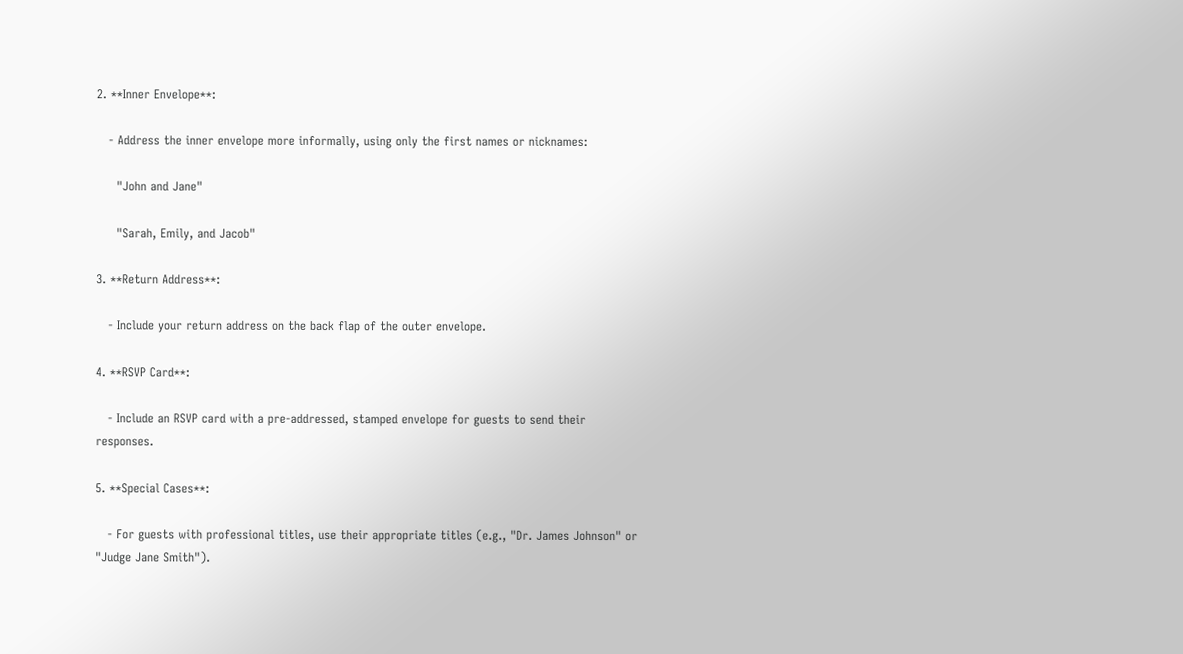2. **Inner Envelope**:

   - Address the inner envelope more informally, using only the first names or nicknames:

     "John and Jane"

     "Sarah, Emily, and Jacob"

3. **Return Address**:

   - Include your return address on the back flap of the outer envelope.

4. **RSVP Card**:

   - Include an RSVP card with a pre-addressed, stamped envelope for guests to send their responses.

5. **Special Cases**:

   - For guests with professional titles, use their appropriate titles (e.g., "Dr. James Johnson" or "Judge Jane Smith").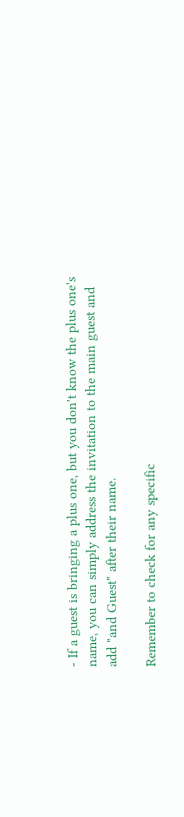- If a guest is bringing a plus one, but you don't know the plus one's name, you can simply address the invitation to the main guest and add "and Guest" after their name.

Remember to check for any specific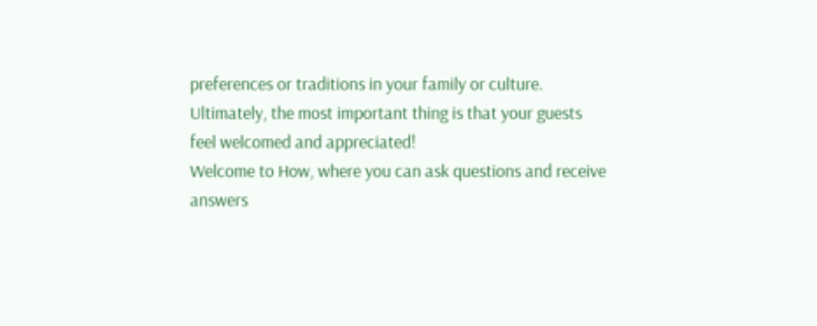preferences or traditions in your family or culture. Ultimately, the most important thing is that your guests feel welcomed and appreciated!
Welcome to How, where you can ask questions and receive answers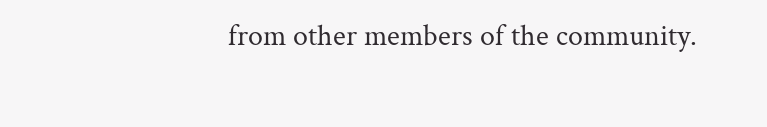from other members of the community.